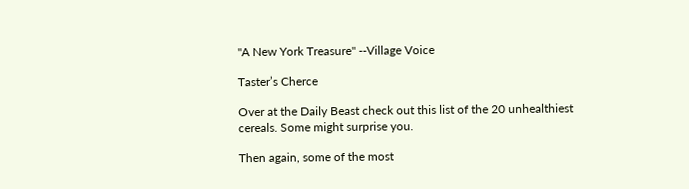"A New York Treasure" --Village Voice

Taster’s Cherce

Over at the Daily Beast check out this list of the 20 unhealthiest cereals. Some might surprise you.

Then again, some of the most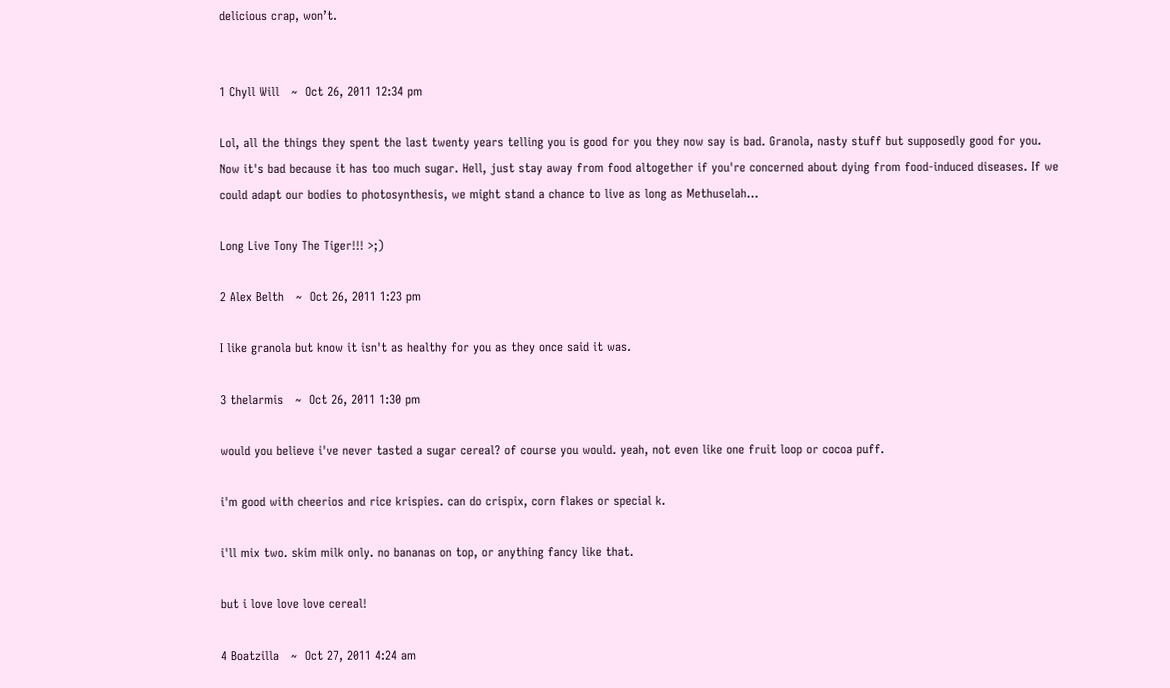delicious crap, won’t.


1 Chyll Will   ~  Oct 26, 2011 12:34 pm

Lol, all the things they spent the last twenty years telling you is good for you they now say is bad. Granola, nasty stuff but supposedly good for you. Now it's bad because it has too much sugar. Hell, just stay away from food altogether if you're concerned about dying from food-induced diseases. If we could adapt our bodies to photosynthesis, we might stand a chance to live as long as Methuselah...

Long Live Tony The Tiger!!! >;)

2 Alex Belth   ~  Oct 26, 2011 1:23 pm

I like granola but know it isn't as healthy for you as they once said it was.

3 thelarmis   ~  Oct 26, 2011 1:30 pm

would you believe i've never tasted a sugar cereal? of course you would. yeah, not even like one fruit loop or cocoa puff.

i'm good with cheerios and rice krispies. can do crispix, corn flakes or special k.

i'll mix two. skim milk only. no bananas on top, or anything fancy like that.

but i love love love cereal!

4 Boatzilla   ~  Oct 27, 2011 4:24 am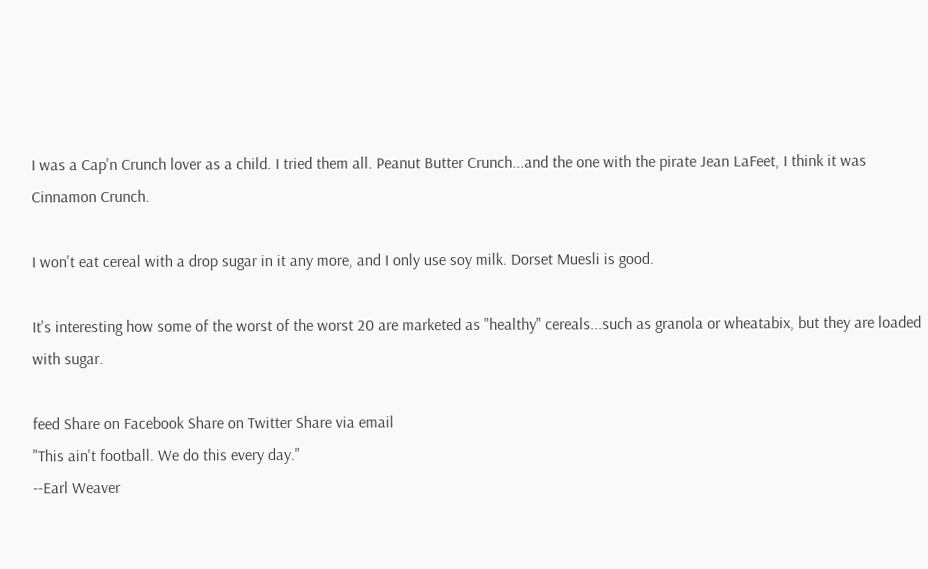I was a Cap'n Crunch lover as a child. I tried them all. Peanut Butter Crunch...and the one with the pirate Jean LaFeet, I think it was Cinnamon Crunch.

I won't eat cereal with a drop sugar in it any more, and I only use soy milk. Dorset Muesli is good.

It's interesting how some of the worst of the worst 20 are marketed as "healthy" cereals...such as granola or wheatabix, but they are loaded with sugar.

feed Share on Facebook Share on Twitter Share via email
"This ain't football. We do this every day."
--Earl Weaver